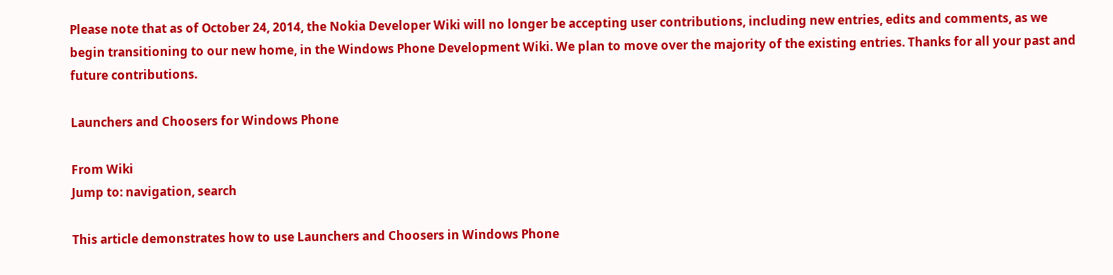Please note that as of October 24, 2014, the Nokia Developer Wiki will no longer be accepting user contributions, including new entries, edits and comments, as we begin transitioning to our new home, in the Windows Phone Development Wiki. We plan to move over the majority of the existing entries. Thanks for all your past and future contributions.

Launchers and Choosers for Windows Phone

From Wiki
Jump to: navigation, search

This article demonstrates how to use Launchers and Choosers in Windows Phone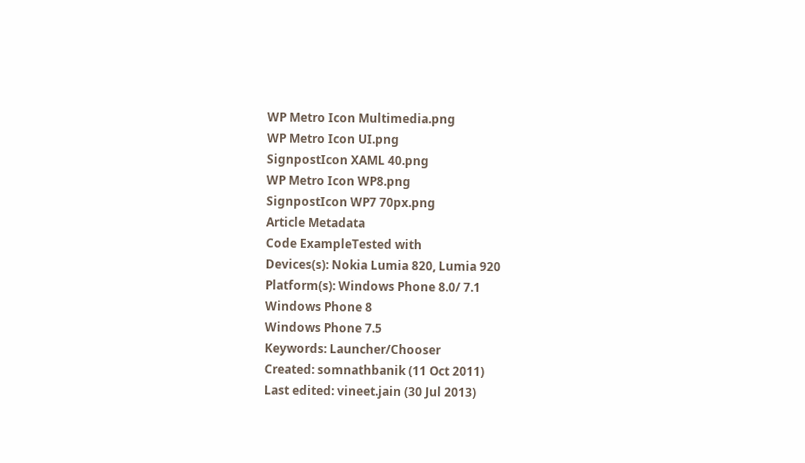WP Metro Icon Multimedia.png
WP Metro Icon UI.png
SignpostIcon XAML 40.png
WP Metro Icon WP8.png
SignpostIcon WP7 70px.png
Article Metadata
Code ExampleTested with
Devices(s): Nokia Lumia 820, Lumia 920
Platform(s): Windows Phone 8.0/ 7.1
Windows Phone 8
Windows Phone 7.5
Keywords: Launcher/Chooser
Created: somnathbanik (11 Oct 2011)
Last edited: vineet.jain (30 Jul 2013)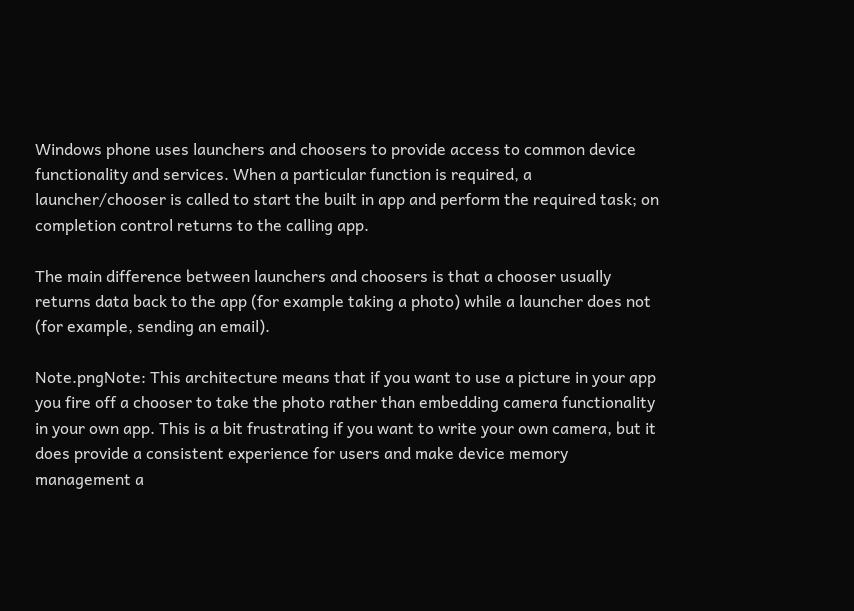Windows phone uses launchers and choosers to provide access to common device functionality and services. When a particular function is required, a launcher/chooser is called to start the built in app and perform the required task; on completion control returns to the calling app.

The main difference between launchers and choosers is that a chooser usually returns data back to the app (for example taking a photo) while a launcher does not (for example, sending an email).

Note.pngNote: This architecture means that if you want to use a picture in your app you fire off a chooser to take the photo rather than embedding camera functionality in your own app. This is a bit frustrating if you want to write your own camera, but it does provide a consistent experience for users and make device memory management a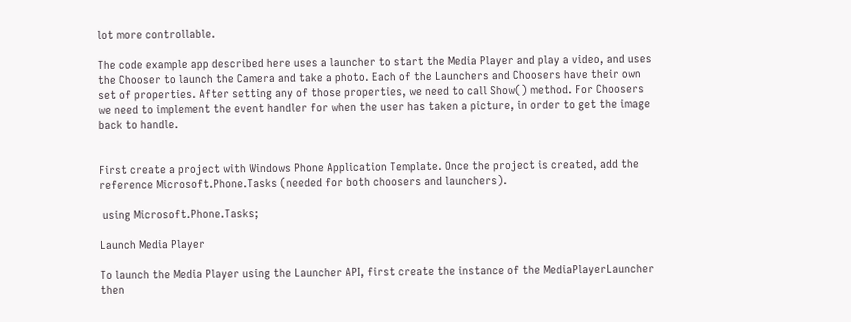lot more controllable.

The code example app described here uses a launcher to start the Media Player and play a video, and uses the Chooser to launch the Camera and take a photo. Each of the Launchers and Choosers have their own set of properties. After setting any of those properties, we need to call Show() method. For Choosers we need to implement the event handler for when the user has taken a picture, in order to get the image back to handle.


First create a project with Windows Phone Application Template. Once the project is created, add the reference Microsoft.Phone.Tasks (needed for both choosers and launchers).

 using Microsoft.Phone.Tasks;

Launch Media Player

To launch the Media Player using the Launcher API, first create the instance of the MediaPlayerLauncher then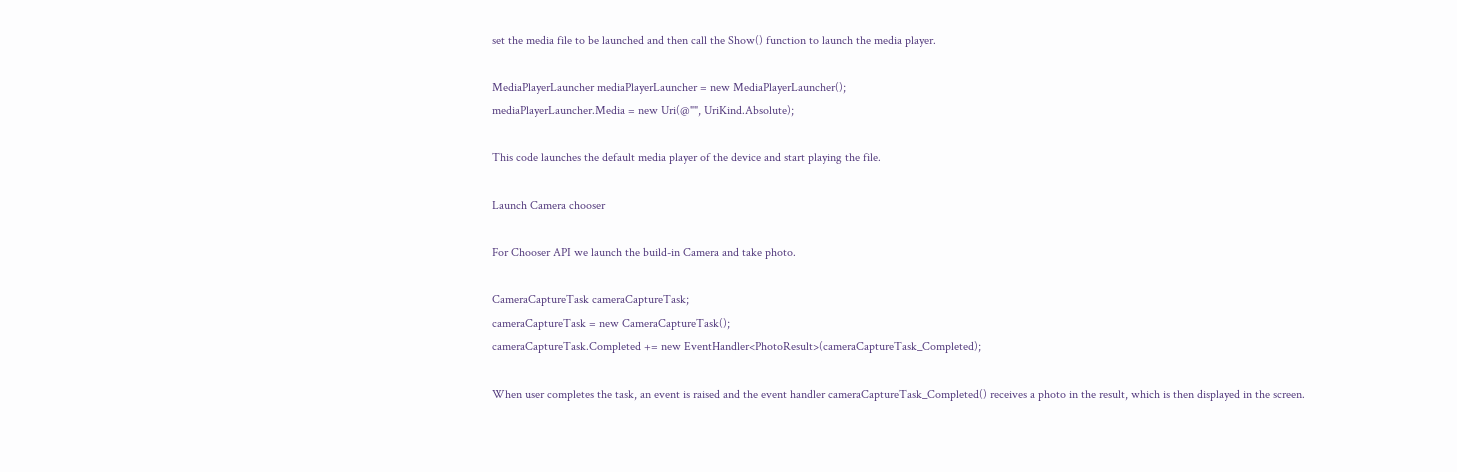set the media file to be launched and then call the Show() function to launch the media player.

MediaPlayerLauncher mediaPlayerLauncher = new MediaPlayerLauncher();
mediaPlayerLauncher.Media = new Uri(@"", UriKind.Absolute);

This code launches the default media player of the device and start playing the file.

Launch Camera chooser

For Chooser API we launch the build-in Camera and take photo.

CameraCaptureTask cameraCaptureTask;
cameraCaptureTask = new CameraCaptureTask();
cameraCaptureTask.Completed += new EventHandler<PhotoResult>(cameraCaptureTask_Completed);

When user completes the task, an event is raised and the event handler cameraCaptureTask_Completed() receives a photo in the result, which is then displayed in the screen.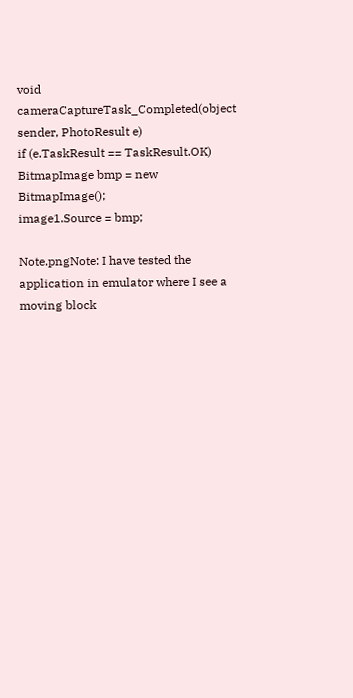void cameraCaptureTask_Completed(object sender, PhotoResult e)
if (e.TaskResult == TaskResult.OK)
BitmapImage bmp = new BitmapImage();
image1.Source = bmp;

Note.pngNote: I have tested the application in emulator where I see a moving block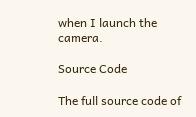when I launch the camera.

Source Code

The full source code of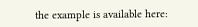the example is available here: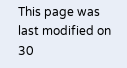This page was last modified on 30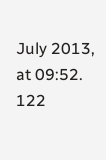July 2013, at 09:52.
122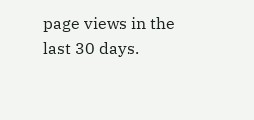page views in the last 30 days.